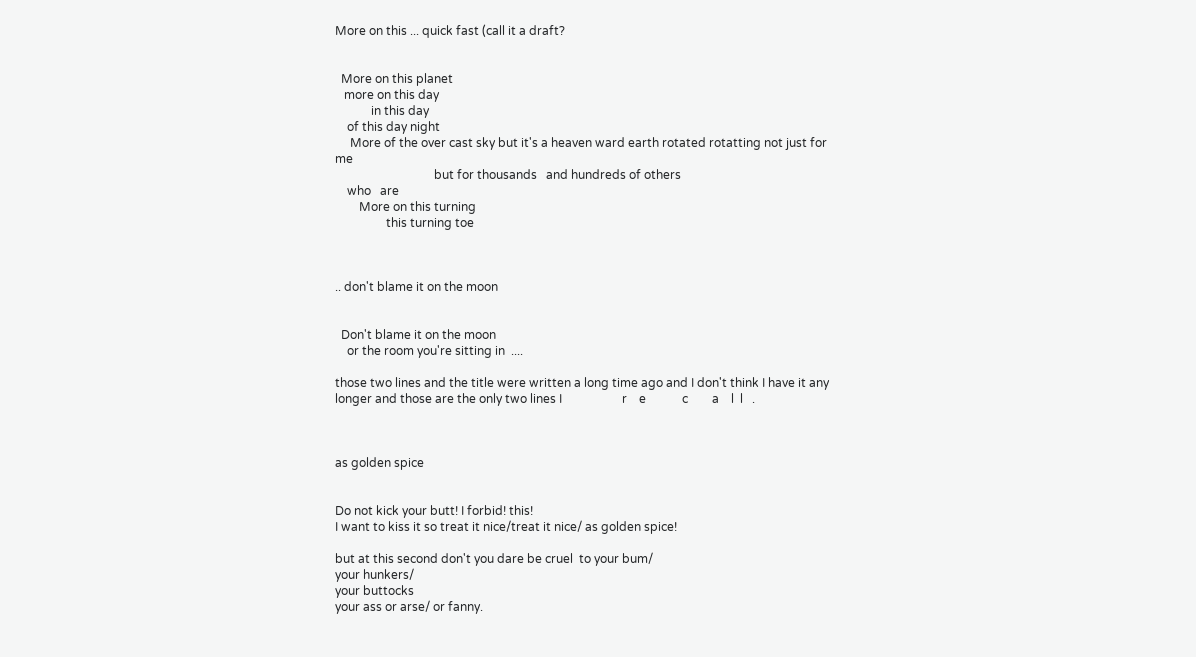More on this ... quick fast (call it a draft?


  More on this planet
   more on this day
            in this day
    of this day night
     More of the over cast sky but it's a heaven ward earth rotated rotatting not just for me
                                 but for thousands   and hundreds of others
    who   are
        More on this turning
                 this turning toe



.. don't blame it on the moon


  Don't blame it on the moon
    or the room you're sitting in  ....

those two lines and the title were written a long time ago and I don't think I have it any longer and those are the only two lines I                    r    e            c        a    l  l   .



as golden spice


Do not kick your butt! I forbid! this!
I want to kiss it so treat it nice/treat it nice/ as golden spice!

but at this second don't you dare be cruel  to your bum/
your hunkers/
your buttocks
your ass or arse/ or fanny.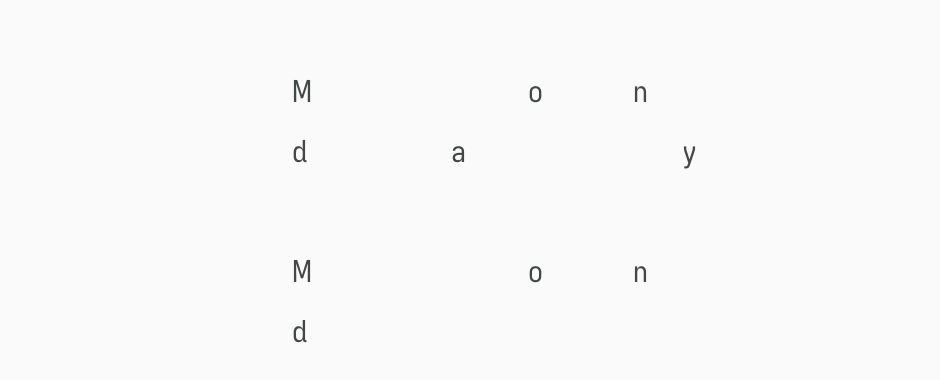M                        o          n                                                            d                a                        y

M                        o          n                                                            d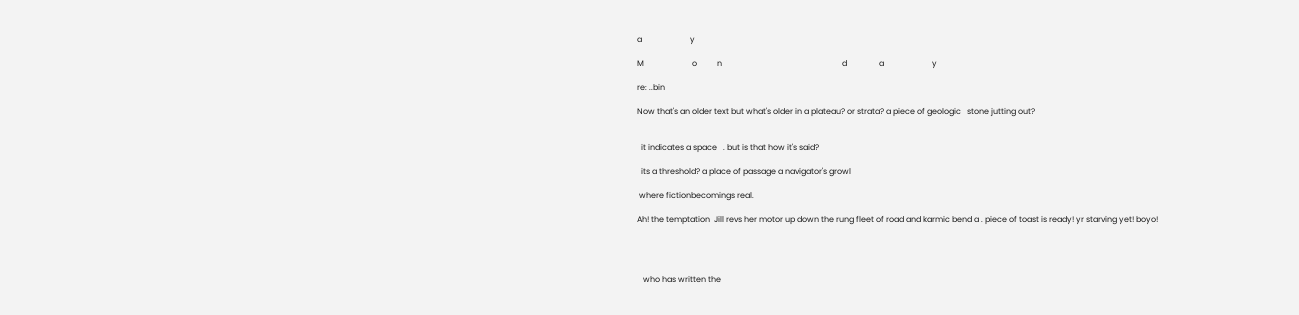a                        y

M                        o          n                                                            d                a                        y

re: ..bin

Now that's an older text but what's older in a plateau? or strata? a piece of geologic   stone jutting out?


  it indicates a space   . but is that how it's said?

  its a threshold? a place of passage a navigator's growl

 where fictionbecomings real.

Ah! the temptation  Jill revs her motor up down the rung fleet of road and karmic bend a . piece of toast is ready! yr starving yet! boyo!




   who has written the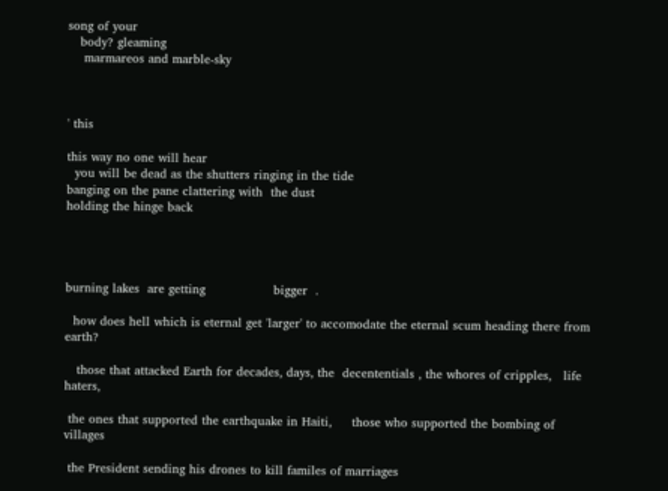song of your
   body? gleaming
    marmareos and marble-sky



' this

this way no one will hear
  you will be dead as the shutters ringing in the tide
banging on the pane clattering with  the dust
holding the hinge back




burning lakes  are getting                 bigger  .

  how does hell which is eternal get 'larger' to accomodate the eternal scum heading there from earth?

   those that attacked Earth for decades, days, the  decententials , the whores of cripples,   life haters,

 the ones that supported the earthquake in Haiti,     those who supported the bombing of villages

 the President sending his drones to kill familes of marriages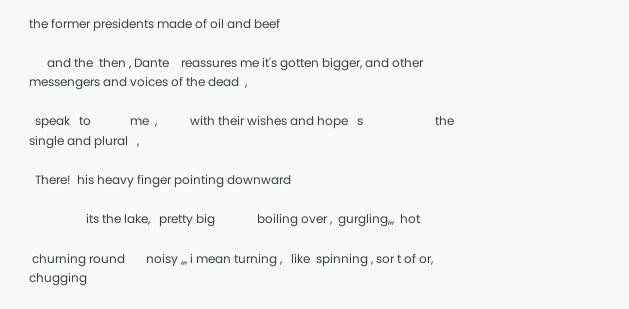the former presidents made of oil and beef

      and the  then , Dante    reassures me it's gotten bigger, and other messengers and voices of the dead  ,

  speak   to             me  ,           with their wishes and hope   s                        the single and plural   ,

  There!  his heavy finger pointing downward

                   its the lake,   pretty big              boiling over ,  gurgling,,,  hot

 churning round       noisy ,,, i mean turning ,   like  spinning , sor t of or,  chugging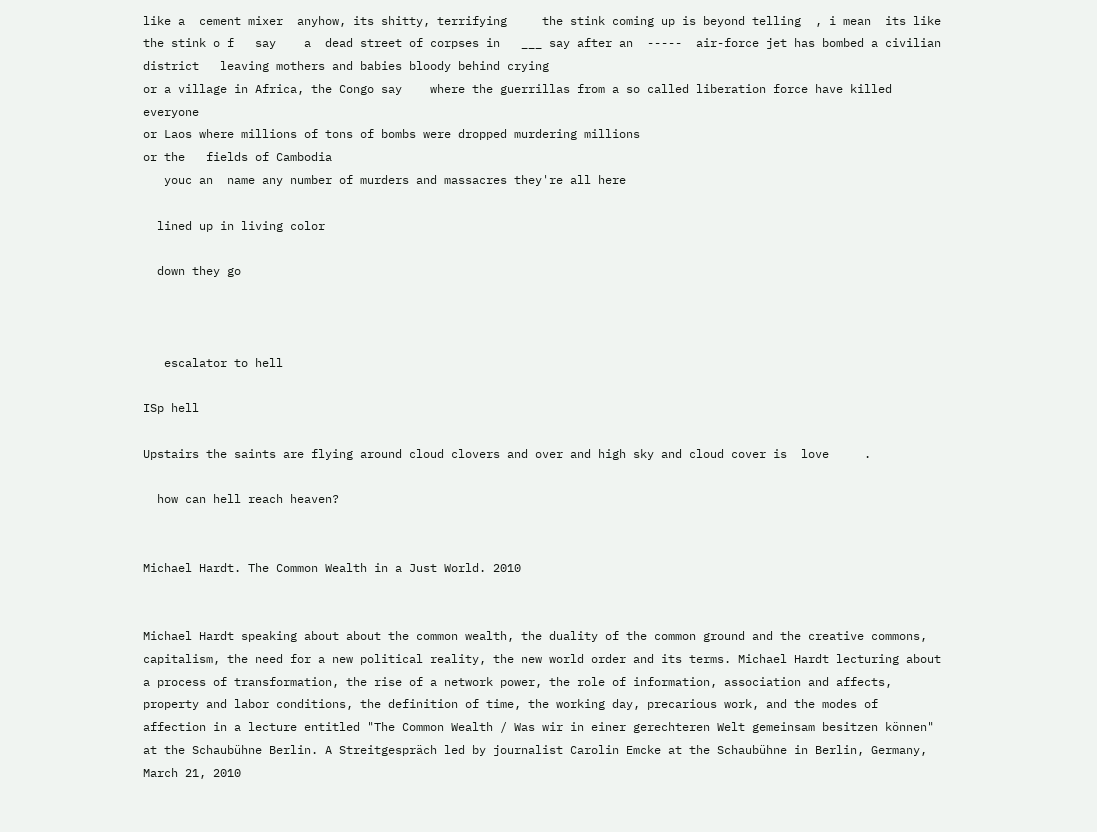like a  cement mixer  anyhow, its shitty, terrifying     the stink coming up is beyond telling  , i mean  its like the stink o f   say    a  dead street of corpses in   ___ say after an  -----  air-force jet has bombed a civilian district   leaving mothers and babies bloody behind crying
or a village in Africa, the Congo say    where the guerrillas from a so called liberation force have killed everyone
or Laos where millions of tons of bombs were dropped murdering millions
or the   fields of Cambodia
   youc an  name any number of murders and massacres they're all here

  lined up in living color

  down they go



   escalator to hell

ISp hell

Upstairs the saints are flying around cloud clovers and over and high sky and cloud cover is  love     .

  how can hell reach heaven?


Michael Hardt. The Common Wealth in a Just World. 2010


Michael Hardt speaking about about the common wealth, the duality of the common ground and the creative commons, capitalism, the need for a new political reality, the new world order and its terms. Michael Hardt lecturing about a process of transformation, the rise of a network power, the role of information, association and affects, property and labor conditions, the definition of time, the working day, precarious work, and the modes of affection in a lecture entitled "The Common Wealth / Was wir in einer gerechteren Welt gemeinsam besitzen können" at the Schaubühne Berlin. A Streitgespräch led by journalist Carolin Emcke at the Schaubühne in Berlin, Germany, March 21, 2010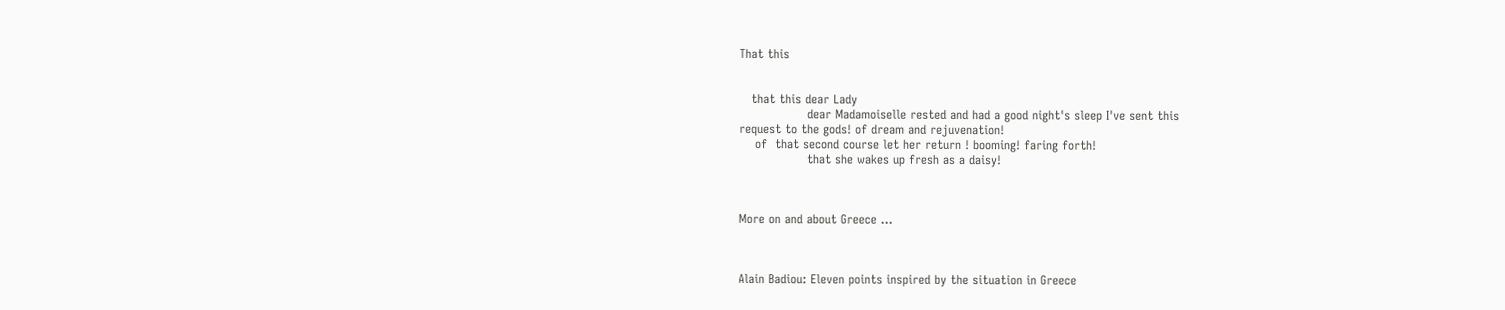That this


   that this dear Lady
                 dear Madamoiselle rested and had a good night's sleep I've sent this
request to the gods! of dream and rejuvenation!
    of  that second course let her return ! booming! faring forth!
                 that she wakes up fresh as a daisy!



More on and about Greece ...



Alain Badiou: Eleven points inspired by the situation in Greece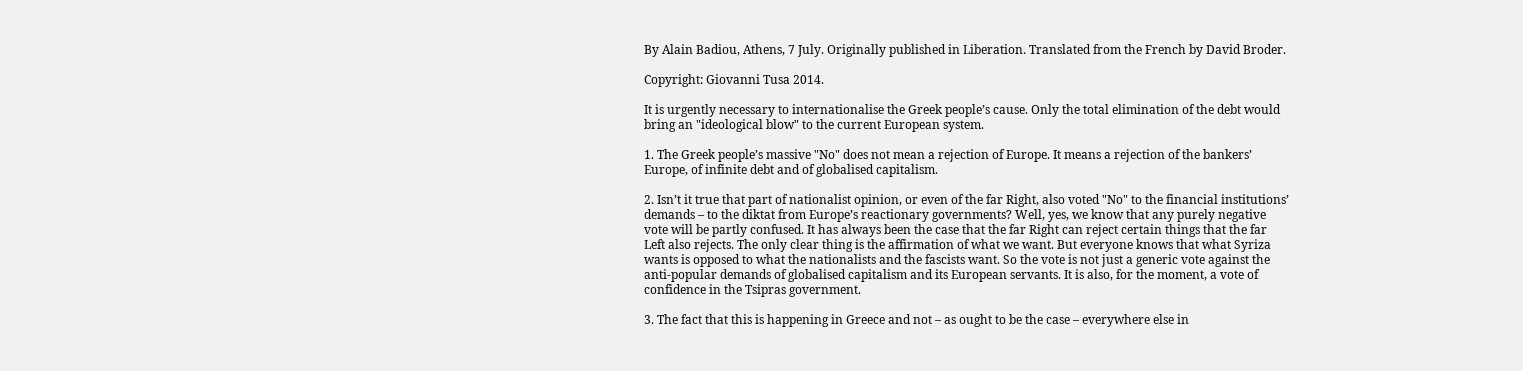By Alain Badiou, Athens, 7 July. Originally published in Liberation. Translated from the French by David Broder.

Copyright: Giovanni Tusa 2014.

It is urgently necessary to internationalise the Greek people’s cause. Only the total elimination of the debt would bring an "ideological blow" to the current European system.

1. The Greek people’s massive "No" does not mean a rejection of Europe. It means a rejection of the bankers’ Europe, of infinite debt and of globalised capitalism.

2. Isn’t it true that part of nationalist opinion, or even of the far Right, also voted "No" to the financial institutions’ demands – to the diktat from Europe’s reactionary governments? Well, yes, we know that any purely negative vote will be partly confused. It has always been the case that the far Right can reject certain things that the far Left also rejects. The only clear thing is the affirmation of what we want. But everyone knows that what Syriza wants is opposed to what the nationalists and the fascists want. So the vote is not just a generic vote against the anti-popular demands of globalised capitalism and its European servants. It is also, for the moment, a vote of confidence in the Tsipras government.

3. The fact that this is happening in Greece and not – as ought to be the case – everywhere else in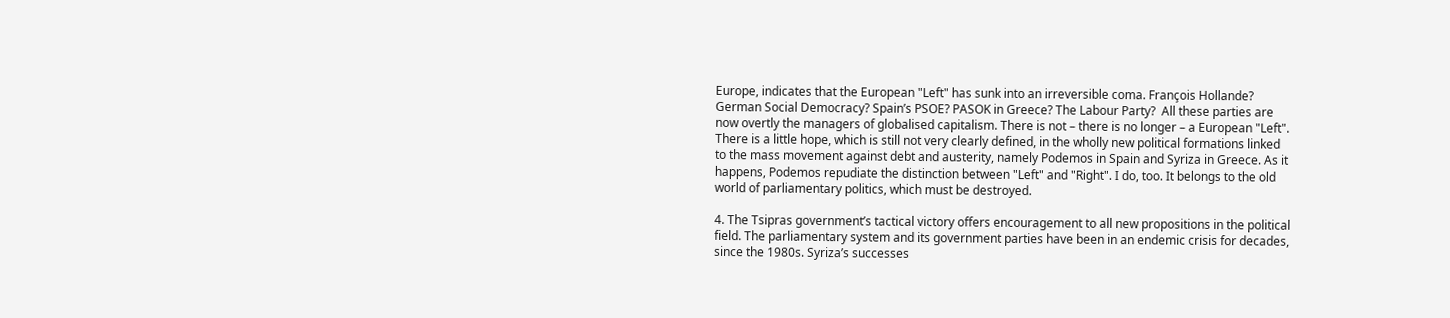Europe, indicates that the European "Left" has sunk into an irreversible coma. François Hollande? German Social Democracy? Spain’s PSOE? PASOK in Greece? The Labour Party?  All these parties are now overtly the managers of globalised capitalism. There is not – there is no longer – a European "Left". There is a little hope, which is still not very clearly defined, in the wholly new political formations linked to the mass movement against debt and austerity, namely Podemos in Spain and Syriza in Greece. As it happens, Podemos repudiate the distinction between "Left" and "Right". I do, too. It belongs to the old world of parliamentary politics, which must be destroyed.

4. The Tsipras government’s tactical victory offers encouragement to all new propositions in the political field. The parliamentary system and its government parties have been in an endemic crisis for decades, since the 1980s. Syriza’s successes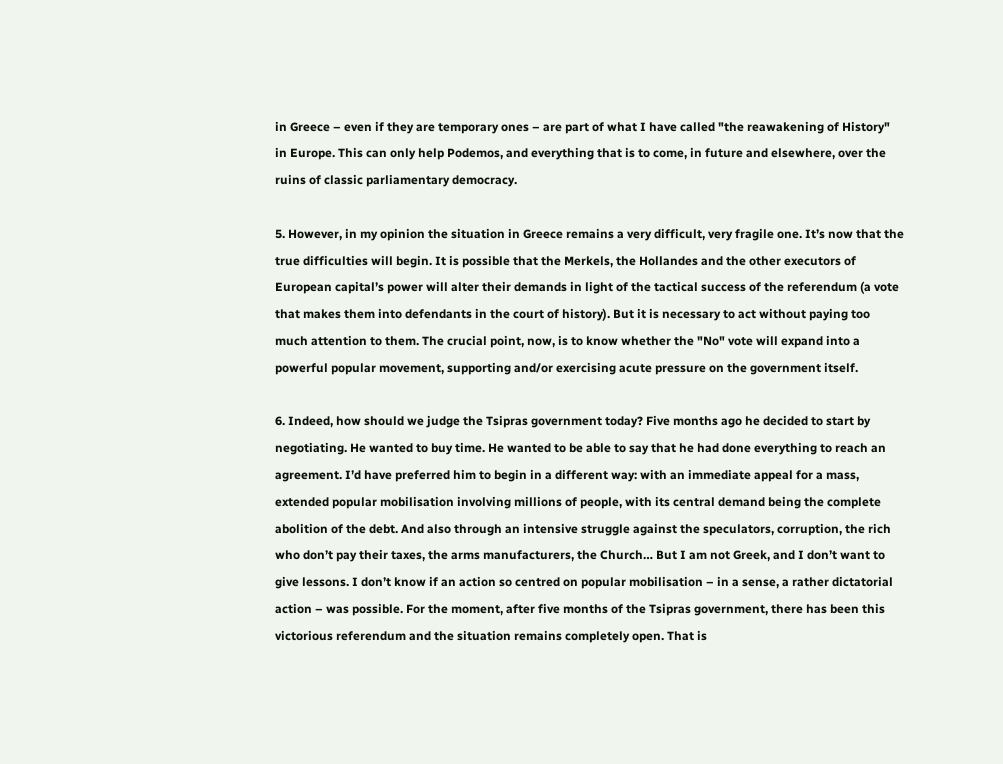in Greece – even if they are temporary ones – are part of what I have called "the reawakening of History" in Europe. This can only help Podemos, and everything that is to come, in future and elsewhere, over the ruins of classic parliamentary democracy.

5. However, in my opinion the situation in Greece remains a very difficult, very fragile one. It’s now that the true difficulties will begin. It is possible that the Merkels, the Hollandes and the other executors of European capital’s power will alter their demands in light of the tactical success of the referendum (a vote that makes them into defendants in the court of history). But it is necessary to act without paying too much attention to them. The crucial point, now, is to know whether the "No" vote will expand into a powerful popular movement, supporting and/or exercising acute pressure on the government itself.

6. Indeed, how should we judge the Tsipras government today? Five months ago he decided to start by negotiating. He wanted to buy time. He wanted to be able to say that he had done everything to reach an agreement. I’d have preferred him to begin in a different way: with an immediate appeal for a mass, extended popular mobilisation involving millions of people, with its central demand being the complete abolition of the debt. And also through an intensive struggle against the speculators, corruption, the rich who don’t pay their taxes, the arms manufacturers, the Church… But I am not Greek, and I don’t want to give lessons. I don’t know if an action so centred on popular mobilisation – in a sense, a rather dictatorial action – was possible. For the moment, after five months of the Tsipras government, there has been this victorious referendum and the situation remains completely open. That is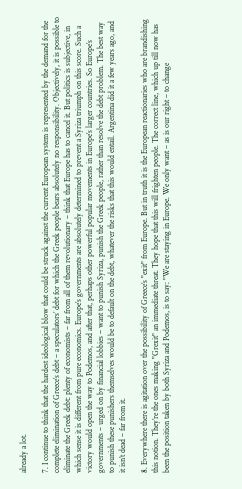already a lot.

7. I continue to think that the hardest ideological blow that could be struck against the current European system is represented by the demand for the complete elimination of Greece’s debt – a speculators’ debt for which the Greek people bears absolutely no responsibility. Objectively, it is possible to eliminate the Greek debt: plenty of economists – far from all of them revolutionary – think that Europe has to cancel it. But politics is subjective, in which sense it is different from pure economics. Europe’s governments are absolutely determined to prevent a Syriza triumph on this score. Such a victory would open the way to Podemos, and after that, perhaps other powerful popular movements in Europe’s larger countries. So Europe’s governments – urged on by financial lobbies – want to punish Syriza, punish the Greek people, rather than resolve the debt problem. The best way to punish these punishers themselves would be to default on the debt, whatever the risks that this would entail. Argentina did it a few years ago, and it isn’t dead – far from it.

8. Everywhere there is agitation over the possibility of Greece’s "exit" from Europe. But in truth it is the European reactionaries who are brandishing this notion. They’re the ones making "Grexit" an immediate threat. They hope that this will frighten people. The correct line, which up till now has been the position taken by both Syriza and Podemos, is to say: "We are staying in Europe. We only want – as is our right – to change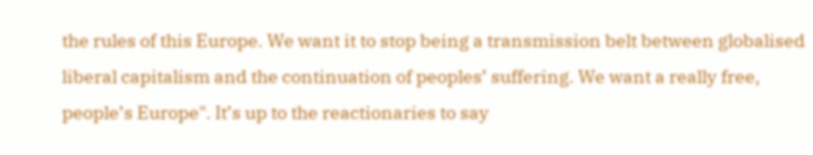the rules of this Europe. We want it to stop being a transmission belt between globalised liberal capitalism and the continuation of peoples’ suffering. We want a really free, people’s Europe". It’s up to the reactionaries to say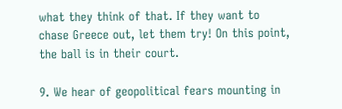what they think of that. If they want to chase Greece out, let them try! On this point, the ball is in their court.

9. We hear of geopolitical fears mounting in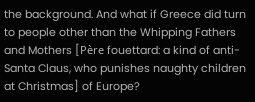the background. And what if Greece did turn to people other than the Whipping Fathers and Mothers [Père fouettard: a kind of anti-Santa Claus, who punishes naughty children at Christmas] of Europe?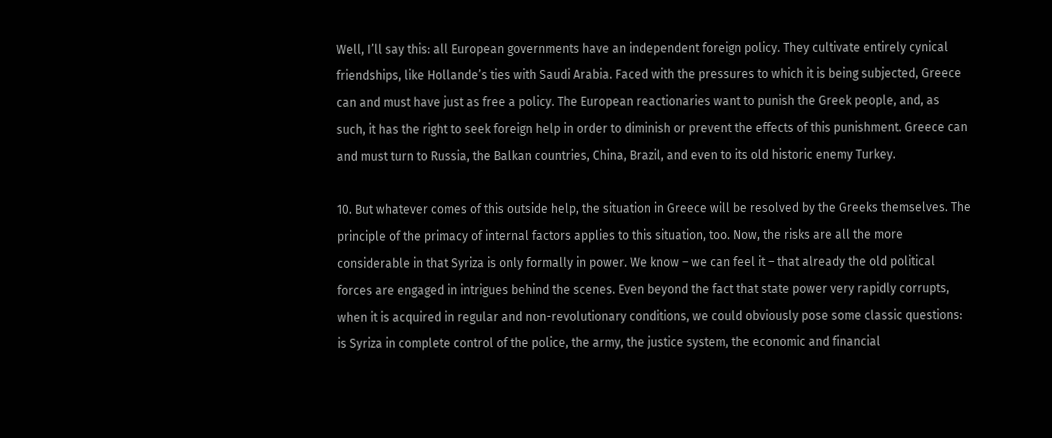Well, I’ll say this: all European governments have an independent foreign policy. They cultivate entirely cynical friendships, like Hollande’s ties with Saudi Arabia. Faced with the pressures to which it is being subjected, Greece can and must have just as free a policy. The European reactionaries want to punish the Greek people, and, as such, it has the right to seek foreign help in order to diminish or prevent the effects of this punishment. Greece can and must turn to Russia, the Balkan countries, China, Brazil, and even to its old historic enemy Turkey.

10. But whatever comes of this outside help, the situation in Greece will be resolved by the Greeks themselves. The principle of the primacy of internal factors applies to this situation, too. Now, the risks are all the more considerable in that Syriza is only formally in power. We know – we can feel it – that already the old political forces are engaged in intrigues behind the scenes. Even beyond the fact that state power very rapidly corrupts, when it is acquired in regular and non-revolutionary conditions, we could obviously pose some classic questions: is Syriza in complete control of the police, the army, the justice system, the economic and financial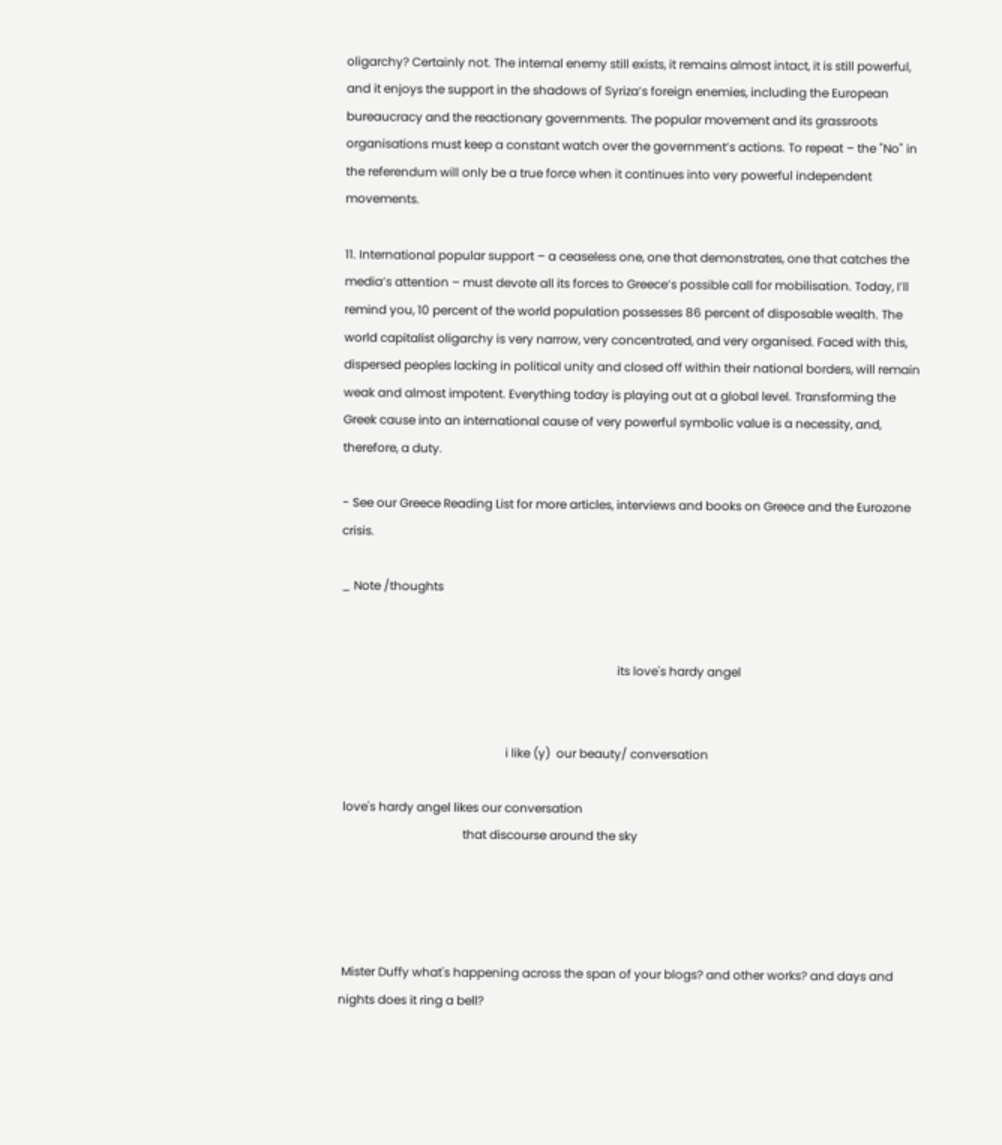oligarchy? Certainly not. The internal enemy still exists, it remains almost intact, it is still powerful, and it enjoys the support in the shadows of Syriza’s foreign enemies, including the European bureaucracy and the reactionary governments. The popular movement and its grassroots organisations must keep a constant watch over the government’s actions. To repeat – the "No" in the referendum will only be a true force when it continues into very powerful independent movements.

11. International popular support – a ceaseless one, one that demonstrates, one that catches the media’s attention – must devote all its forces to Greece’s possible call for mobilisation. Today, I’ll remind you, 10 percent of the world population possesses 86 percent of disposable wealth. The world capitalist oligarchy is very narrow, very concentrated, and very organised. Faced with this, dispersed peoples lacking in political unity and closed off within their national borders, will remain weak and almost impotent. Everything today is playing out at a global level. Transforming the Greek cause into an international cause of very powerful symbolic value is a necessity, and, therefore, a duty.

- See our Greece Reading List for more articles, interviews and books on Greece and the Eurozone crisis.

_ Note /thoughts


                                                                                            its love's hardy angel


                                                       i like (y)  our beauty/ conversation

 love's hardy angel likes our conversation
                                         that discourse around the sky




 Mister Duffy what's happening across the span of your blogs? and other works? and days and nights does it ring a bell?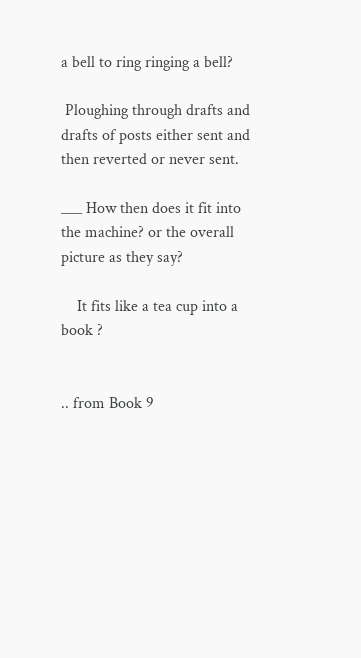a bell to ring ringing a bell?

 Ploughing through drafts and drafts of posts either sent and then reverted or never sent.

___ How then does it fit into the machine? or the overall picture as they say?

    It fits like a tea cup into a  book ?


.. from Book 9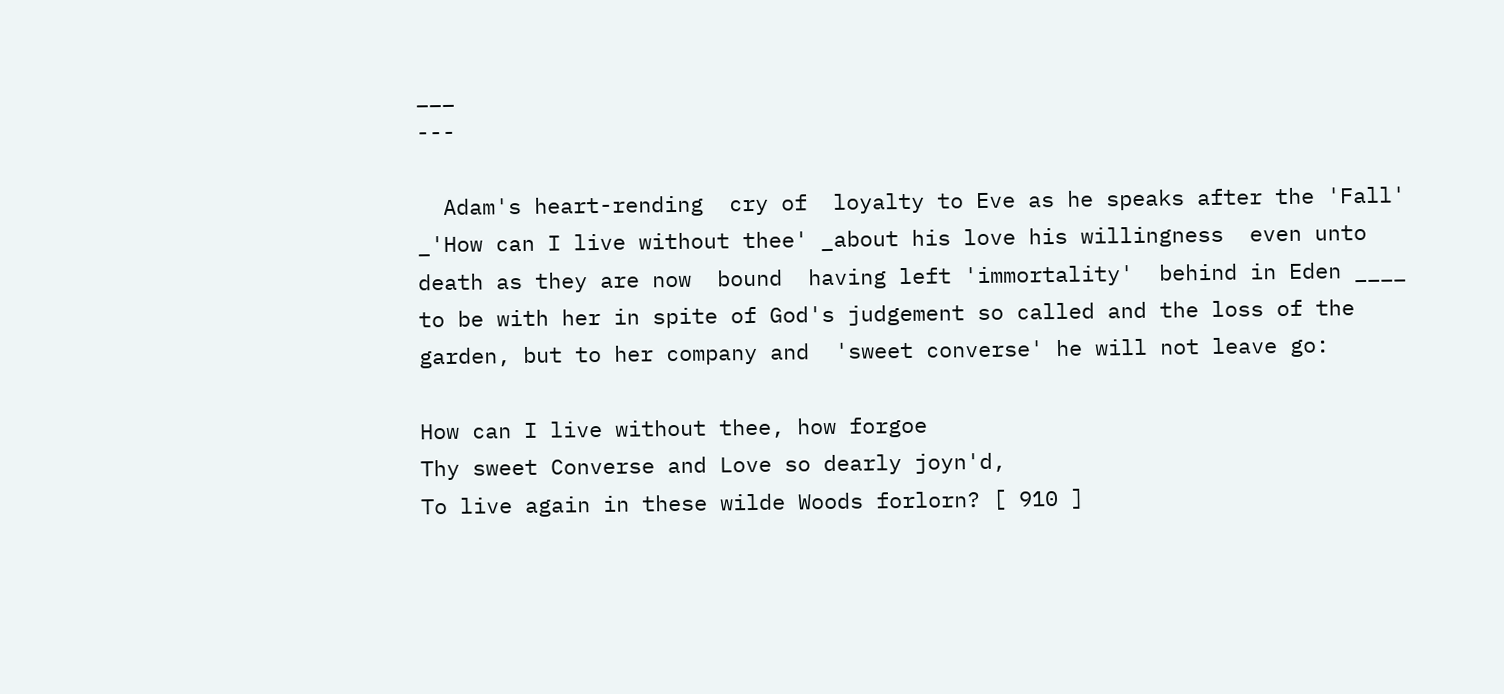___                                                                            ---

  Adam's heart-rending  cry of  loyalty to Eve as he speaks after the 'Fall'  _'How can I live without thee' _about his love his willingness  even unto death as they are now  bound  having left 'immortality'  behind in Eden ____  to be with her in spite of God's judgement so called and the loss of the garden, but to her company and  'sweet converse' he will not leave go:

How can I live without thee, how forgoe
Thy sweet Converse and Love so dearly joyn'd,
To live again in these wilde Woods forlorn? [ 910 ]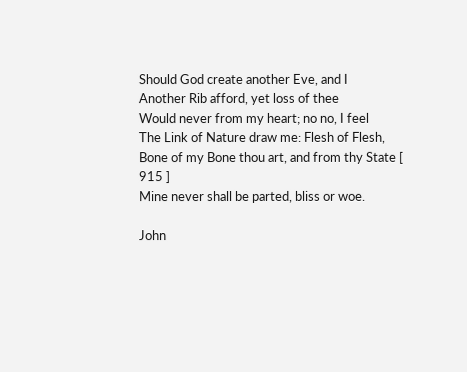Should God create another Eve, and I
Another Rib afford, yet loss of thee
Would never from my heart; no no, I feel
The Link of Nature draw me: Flesh of Flesh,
Bone of my Bone thou art, and from thy State [ 915 ]
Mine never shall be parted, bliss or woe.

John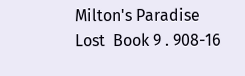Milton's Paradise Lost  Book 9 . 908-16